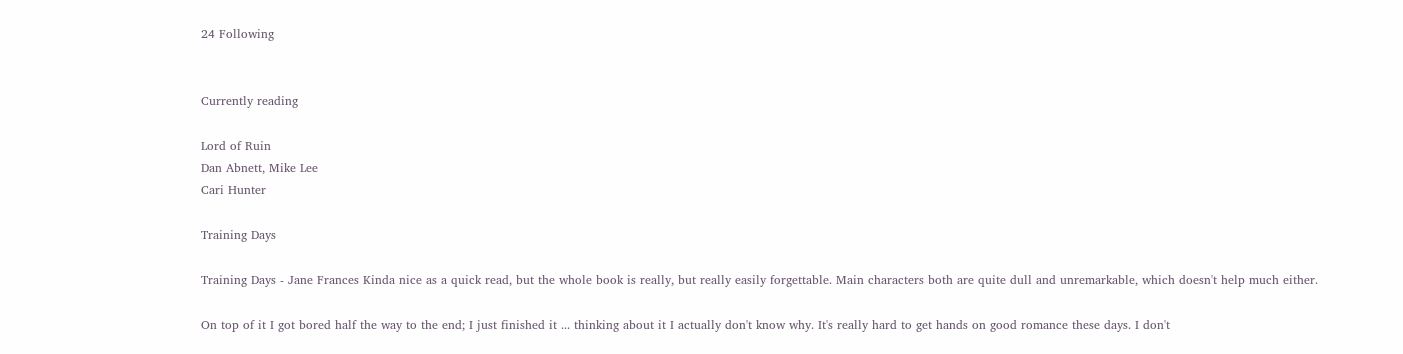24 Following


Currently reading

Lord of Ruin
Dan Abnett, Mike Lee
Cari Hunter

Training Days

Training Days - Jane Frances Kinda nice as a quick read, but the whole book is really, but really easily forgettable. Main characters both are quite dull and unremarkable, which doesn't help much either.

On top of it I got bored half the way to the end; I just finished it ... thinking about it I actually don't know why. It's really hard to get hands on good romance these days. I don't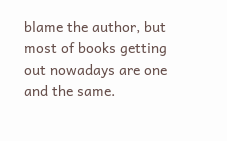blame the author, but most of books getting out nowadays are one and the same.